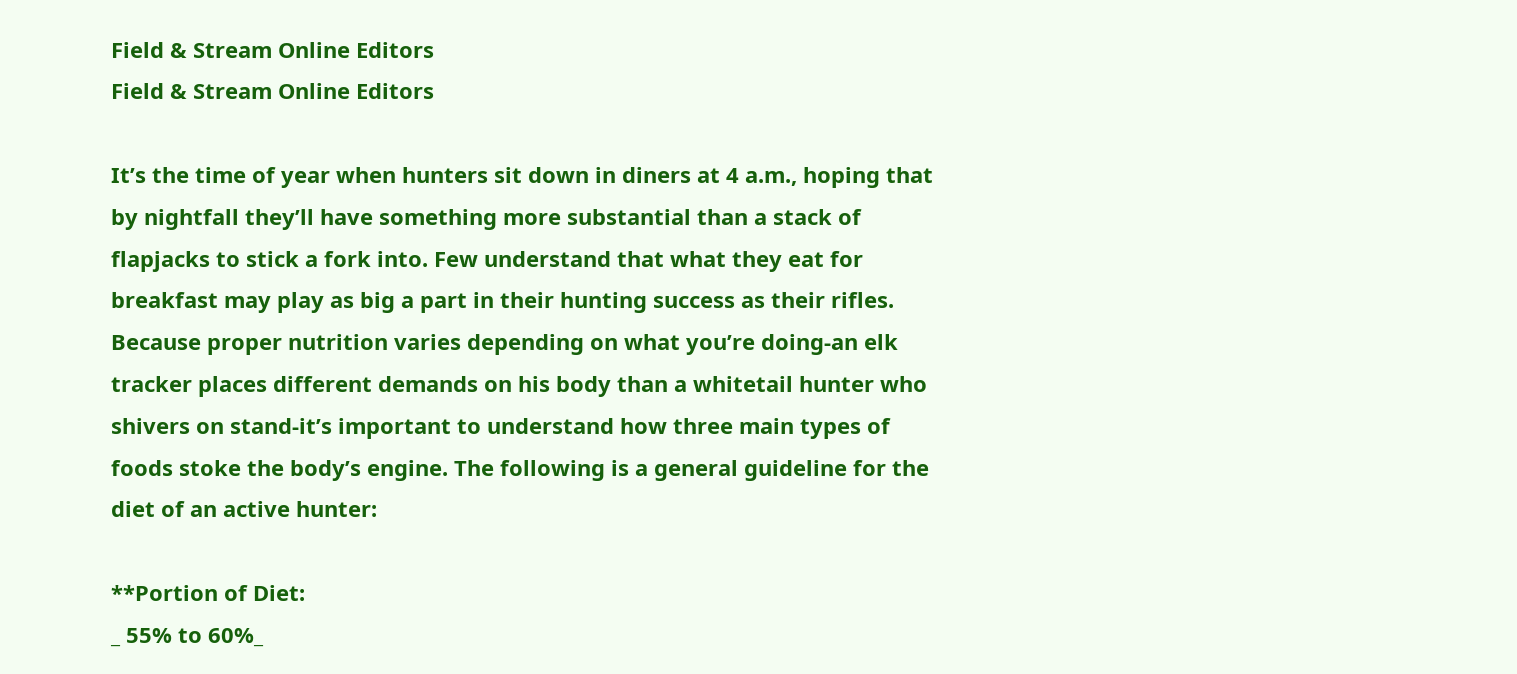Field & Stream Online Editors
Field & Stream Online Editors

It’s the time of year when hunters sit down in diners at 4 a.m., hoping that by nightfall they’ll have something more substantial than a stack of flapjacks to stick a fork into. Few understand that what they eat for breakfast may play as big a part in their hunting success as their rifles. Because proper nutrition varies depending on what you’re doing-an elk tracker places different demands on his body than a whitetail hunter who shivers on stand-it’s important to understand how three main types of foods stoke the body’s engine. The following is a general guideline for the diet of an active hunter:

**Portion of Diet:
_ 55% to 60%_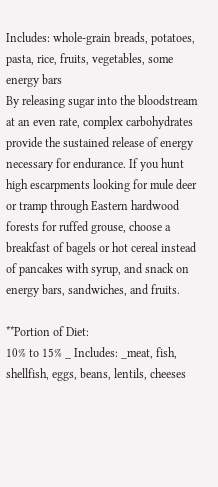Includes: whole-grain breads, potatoes, pasta, rice, fruits, vegetables, some energy bars
By releasing sugar into the bloodstream at an even rate, complex carbohydrates provide the sustained release of energy necessary for endurance. If you hunt high escarpments looking for mule deer or tramp through Eastern hardwood forests for ruffed grouse, choose a breakfast of bagels or hot cereal instead of pancakes with syrup, and snack on energy bars, sandwiches, and fruits.

**Portion of Diet:
10% to 15% _ Includes: _meat, fish, shellfish, eggs, beans, lentils, cheeses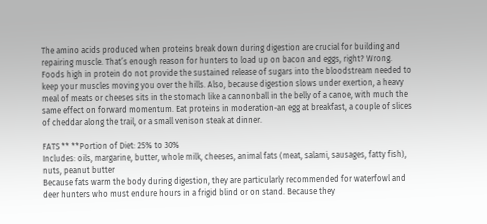The amino acids produced when proteins break down during digestion are crucial for building and repairing muscle. That’s enough reason for hunters to load up on bacon and eggs, right? Wrong. Foods high in protein do not provide the sustained release of sugars into the bloodstream needed to keep your muscles moving you over the hills. Also, because digestion slows under exertion, a heavy meal of meats or cheeses sits in the stomach like a cannonball in the belly of a canoe, with much the same effect on forward momentum. Eat proteins in moderation-an egg at breakfast, a couple of slices of cheddar along the trail, or a small venison steak at dinner.

FATS ** **Portion of Diet: 25% to 30%
Includes: oils, margarine, butter, whole milk, cheeses, animal fats (meat, salami, sausages, fatty fish), nuts, peanut butter
Because fats warm the body during digestion, they are particularly recommended for waterfowl and deer hunters who must endure hours in a frigid blind or on stand. Because they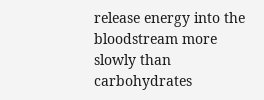release energy into the bloodstream more slowly than carbohydrates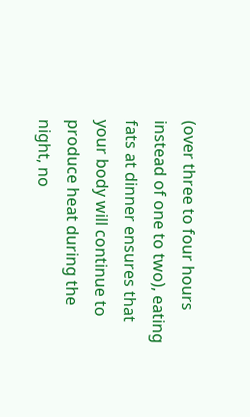(over three to four hours instead of one to two), eating fats at dinner ensures that your body will continue to produce heat during the night, no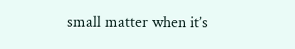small matter when it’s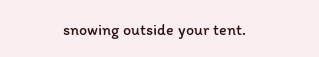snowing outside your tent.